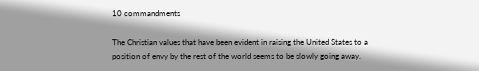10 commandments

The Christian values that have been evident in raising the United States to a position of envy by the rest of the world seems to be slowly going away.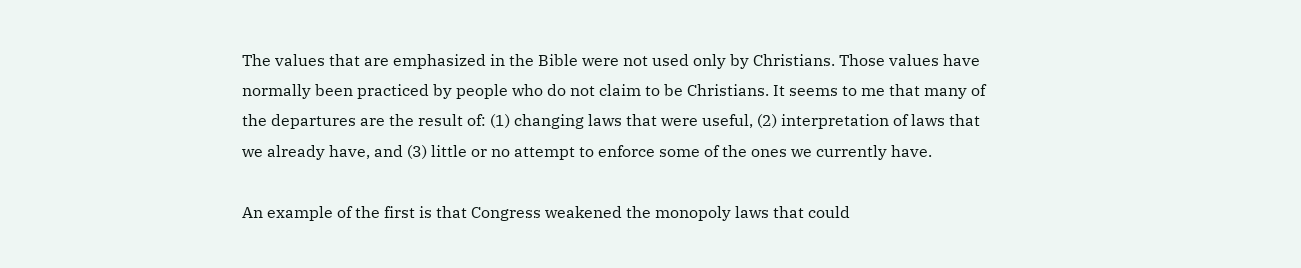The values that are emphasized in the Bible were not used only by Christians. Those values have normally been practiced by people who do not claim to be Christians. It seems to me that many of the departures are the result of: (1) changing laws that were useful, (2) interpretation of laws that we already have, and (3) little or no attempt to enforce some of the ones we currently have.

An example of the first is that Congress weakened the monopoly laws that could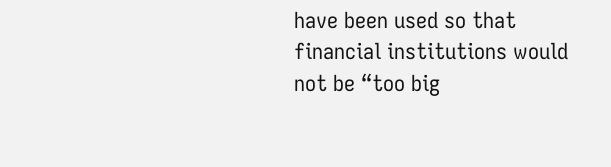have been used so that financial institutions would not be “too big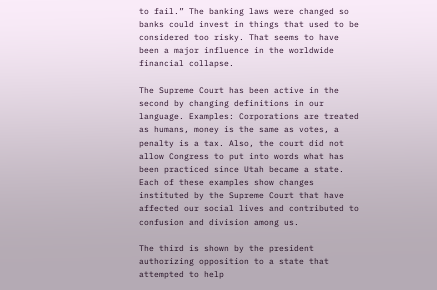to fail.” The banking laws were changed so banks could invest in things that used to be considered too risky. That seems to have been a major influence in the worldwide financial collapse.

The Supreme Court has been active in the second by changing definitions in our language. Examples: Corporations are treated as humans, money is the same as votes, a penalty is a tax. Also, the court did not allow Congress to put into words what has been practiced since Utah became a state. Each of these examples show changes instituted by the Supreme Court that have affected our social lives and contributed to confusion and division among us.

The third is shown by the president authorizing opposition to a state that attempted to help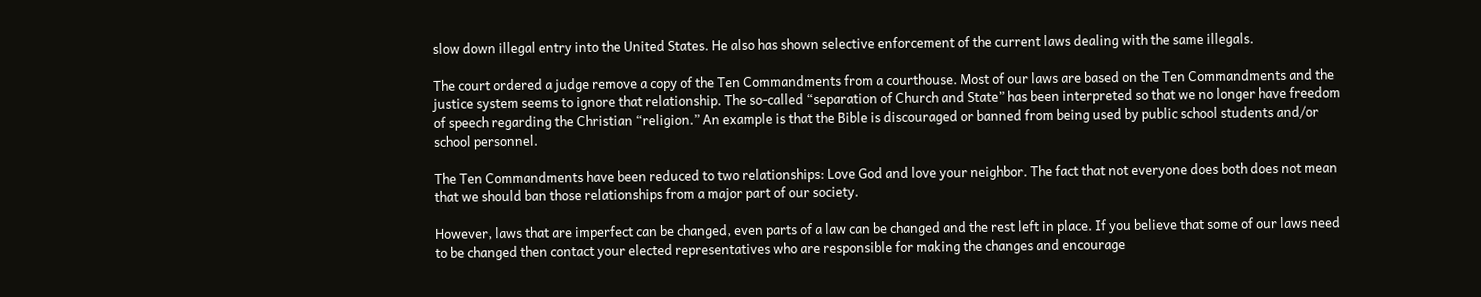slow down illegal entry into the United States. He also has shown selective enforcement of the current laws dealing with the same illegals.

The court ordered a judge remove a copy of the Ten Commandments from a courthouse. Most of our laws are based on the Ten Commandments and the justice system seems to ignore that relationship. The so-called “separation of Church and State” has been interpreted so that we no longer have freedom of speech regarding the Christian “religion.” An example is that the Bible is discouraged or banned from being used by public school students and/or school personnel.

The Ten Commandments have been reduced to two relationships: Love God and love your neighbor. The fact that not everyone does both does not mean that we should ban those relationships from a major part of our society.

However, laws that are imperfect can be changed, even parts of a law can be changed and the rest left in place. If you believe that some of our laws need to be changed then contact your elected representatives who are responsible for making the changes and encourage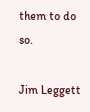them to do so.

Jim Leggett